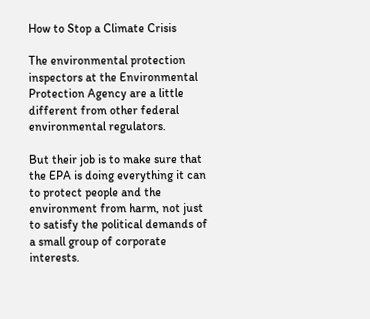How to Stop a Climate Crisis

The environmental protection inspectors at the Environmental Protection Agency are a little different from other federal environmental regulators.

But their job is to make sure that the EPA is doing everything it can to protect people and the environment from harm, not just to satisfy the political demands of a small group of corporate interests.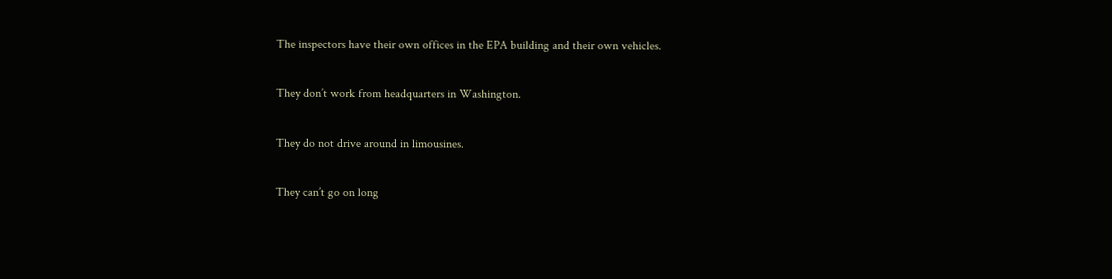The inspectors have their own offices in the EPA building and their own vehicles.

They don’t work from headquarters in Washington.

They do not drive around in limousines.

They can’t go on long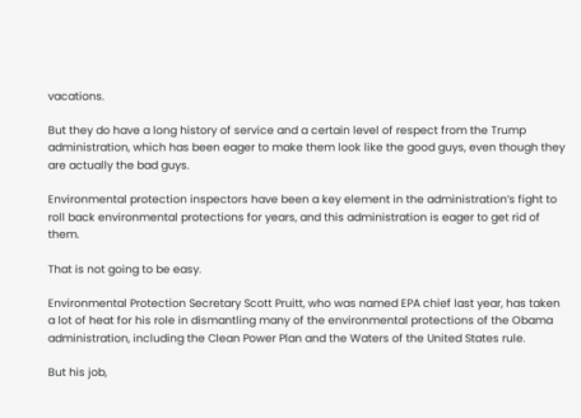vacations.

But they do have a long history of service and a certain level of respect from the Trump administration, which has been eager to make them look like the good guys, even though they are actually the bad guys.

Environmental protection inspectors have been a key element in the administration’s fight to roll back environmental protections for years, and this administration is eager to get rid of them.

That is not going to be easy.

Environmental Protection Secretary Scott Pruitt, who was named EPA chief last year, has taken a lot of heat for his role in dismantling many of the environmental protections of the Obama administration, including the Clean Power Plan and the Waters of the United States rule.

But his job,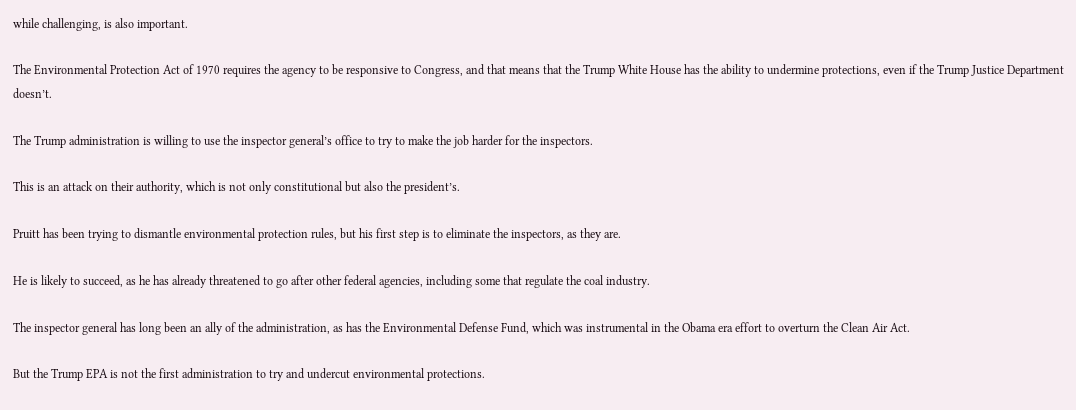while challenging, is also important.

The Environmental Protection Act of 1970 requires the agency to be responsive to Congress, and that means that the Trump White House has the ability to undermine protections, even if the Trump Justice Department doesn’t.

The Trump administration is willing to use the inspector general’s office to try to make the job harder for the inspectors.

This is an attack on their authority, which is not only constitutional but also the president’s.

Pruitt has been trying to dismantle environmental protection rules, but his first step is to eliminate the inspectors, as they are.

He is likely to succeed, as he has already threatened to go after other federal agencies, including some that regulate the coal industry.

The inspector general has long been an ally of the administration, as has the Environmental Defense Fund, which was instrumental in the Obama era effort to overturn the Clean Air Act.

But the Trump EPA is not the first administration to try and undercut environmental protections.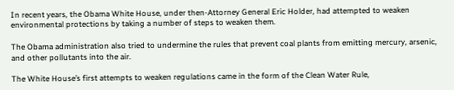In recent years, the Obama White House, under then-Attorney General Eric Holder, had attempted to weaken environmental protections by taking a number of steps to weaken them.

The Obama administration also tried to undermine the rules that prevent coal plants from emitting mercury, arsenic, and other pollutants into the air.

The White House’s first attempts to weaken regulations came in the form of the Clean Water Rule,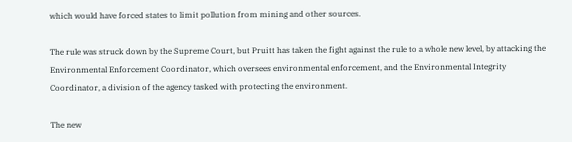which would have forced states to limit pollution from mining and other sources.

The rule was struck down by the Supreme Court, but Pruitt has taken the fight against the rule to a whole new level, by attacking the Environmental Enforcement Coordinator, which oversees environmental enforcement, and the Environmental Integrity Coordinator, a division of the agency tasked with protecting the environment.

The new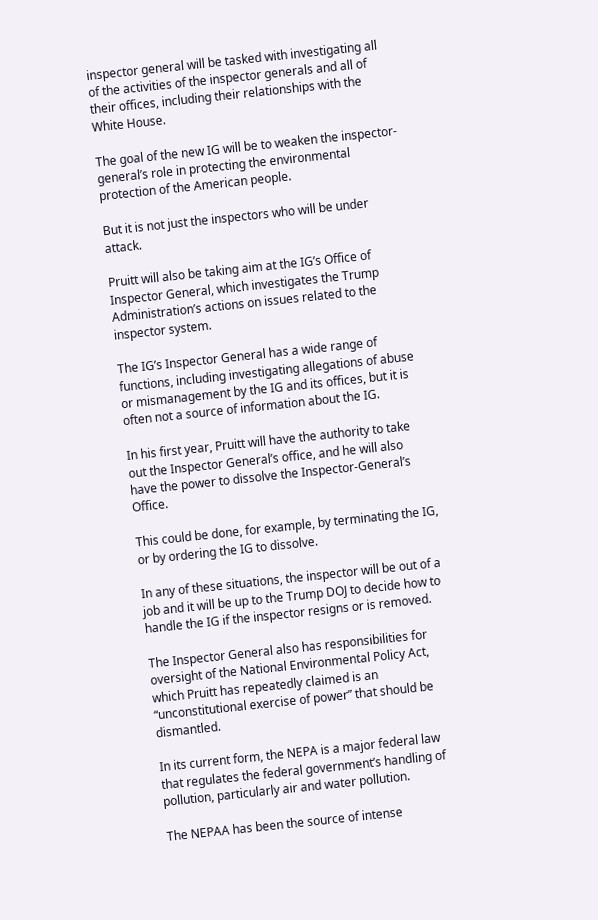inspector general will be tasked with investigating all of the activities of the inspector generals and all of their offices, including their relationships with the White House.

The goal of the new IG will be to weaken the inspector-general’s role in protecting the environmental protection of the American people.

But it is not just the inspectors who will be under attack.

Pruitt will also be taking aim at the IG’s Office of Inspector General, which investigates the Trump Administration’s actions on issues related to the inspector system.

The IG’s Inspector General has a wide range of functions, including investigating allegations of abuse or mismanagement by the IG and its offices, but it is often not a source of information about the IG.

In his first year, Pruitt will have the authority to take out the Inspector General’s office, and he will also have the power to dissolve the Inspector-General’s Office.

This could be done, for example, by terminating the IG, or by ordering the IG to dissolve.

In any of these situations, the inspector will be out of a job and it will be up to the Trump DOJ to decide how to handle the IG if the inspector resigns or is removed.

The Inspector General also has responsibilities for oversight of the National Environmental Policy Act, which Pruitt has repeatedly claimed is an “unconstitutional exercise of power” that should be dismantled.

In its current form, the NEPA is a major federal law that regulates the federal government’s handling of pollution, particularly air and water pollution.

The NEPAA has been the source of intense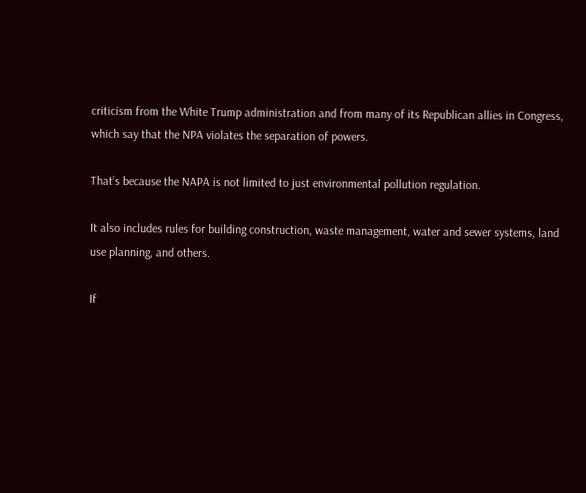criticism from the White Trump administration and from many of its Republican allies in Congress, which say that the NPA violates the separation of powers.

That’s because the NAPA is not limited to just environmental pollution regulation.

It also includes rules for building construction, waste management, water and sewer systems, land use planning, and others.

If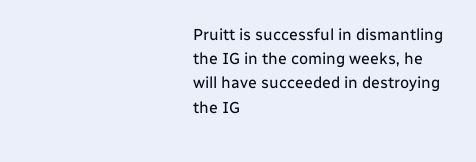Pruitt is successful in dismantling the IG in the coming weeks, he will have succeeded in destroying the IG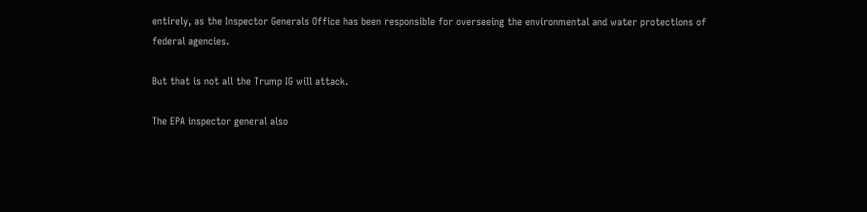entirely, as the Inspector Generals Office has been responsible for overseeing the environmental and water protections of federal agencies.

But that is not all the Trump IG will attack.

The EPA inspector general also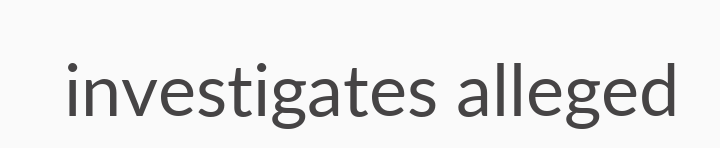investigates alleged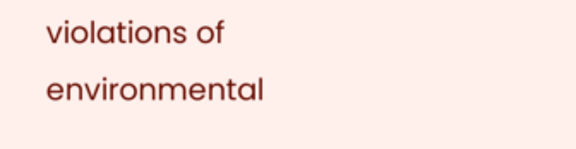violations of environmental